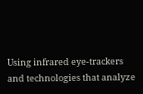Using infrared eye-trackers and technologies that analyze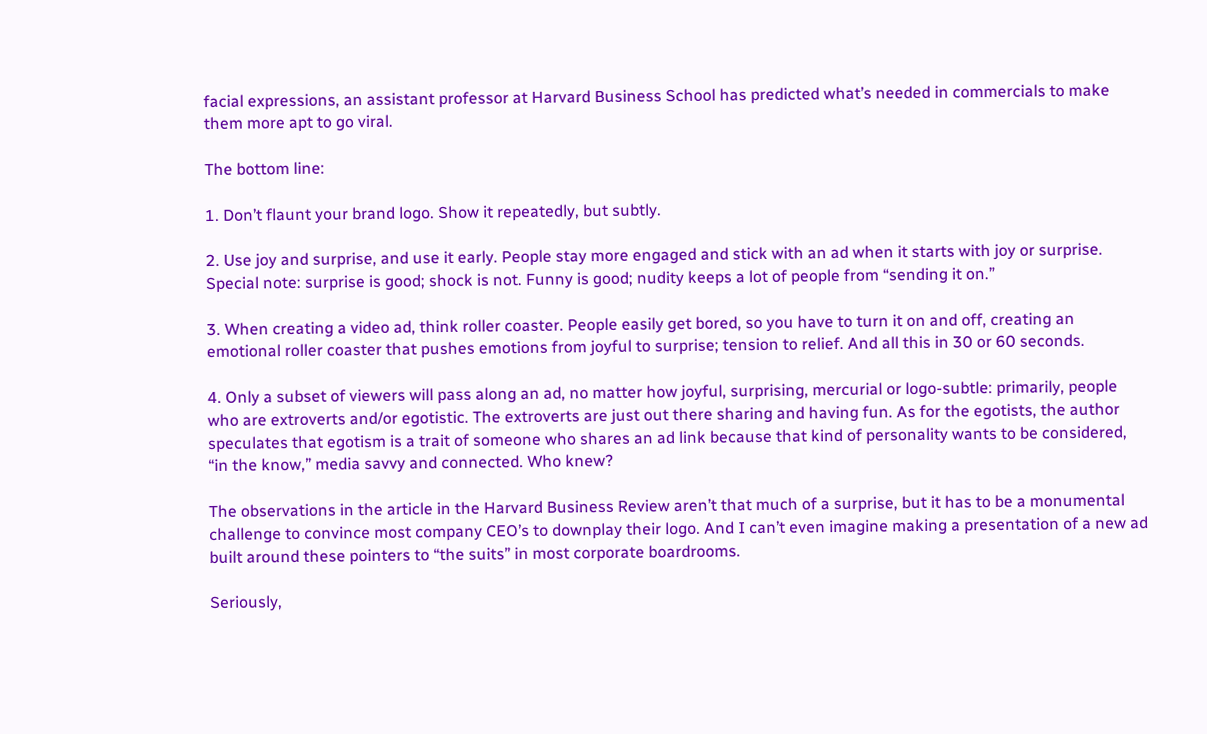facial expressions, an assistant professor at Harvard Business School has predicted what’s needed in commercials to make them more apt to go viral.

The bottom line:

1. Don’t flaunt your brand logo. Show it repeatedly, but subtly.

2. Use joy and surprise, and use it early. People stay more engaged and stick with an ad when it starts with joy or surprise. Special note: surprise is good; shock is not. Funny is good; nudity keeps a lot of people from “sending it on.”

3. When creating a video ad, think roller coaster. People easily get bored, so you have to turn it on and off, creating an emotional roller coaster that pushes emotions from joyful to surprise; tension to relief. And all this in 30 or 60 seconds.

4. Only a subset of viewers will pass along an ad, no matter how joyful, surprising, mercurial or logo-subtle: primarily, people who are extroverts and/or egotistic. The extroverts are just out there sharing and having fun. As for the egotists, the author speculates that egotism is a trait of someone who shares an ad link because that kind of personality wants to be considered, “in the know,” media savvy and connected. Who knew?

The observations in the article in the Harvard Business Review aren’t that much of a surprise, but it has to be a monumental challenge to convince most company CEO’s to downplay their logo. And I can’t even imagine making a presentation of a new ad built around these pointers to “the suits” in most corporate boardrooms.

Seriously,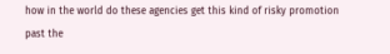how in the world do these agencies get this kind of risky promotion past the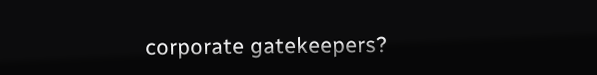corporate gatekeepers?